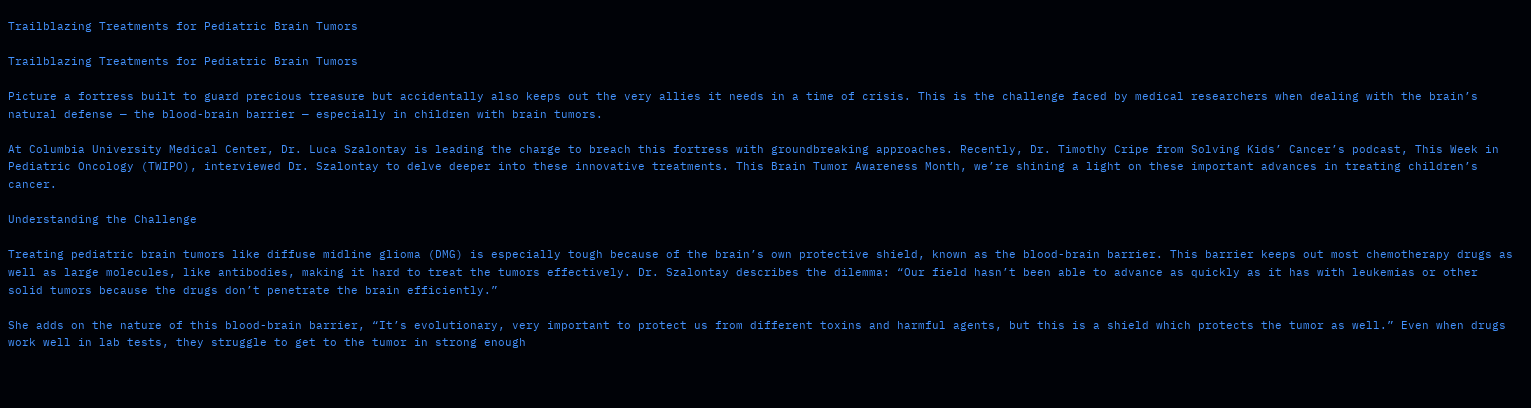Trailblazing Treatments for Pediatric Brain Tumors

Trailblazing Treatments for Pediatric Brain Tumors

Picture a fortress built to guard precious treasure but accidentally also keeps out the very allies it needs in a time of crisis. This is the challenge faced by medical researchers when dealing with the brain’s natural defense — the blood-brain barrier — especially in children with brain tumors.

At Columbia University Medical Center, Dr. Luca Szalontay is leading the charge to breach this fortress with groundbreaking approaches. Recently, Dr. Timothy Cripe from Solving Kids’ Cancer’s podcast, This Week in Pediatric Oncology (TWIPO), interviewed Dr. Szalontay to delve deeper into these innovative treatments. This Brain Tumor Awareness Month, we’re shining a light on these important advances in treating children’s cancer.

Understanding the Challenge

Treating pediatric brain tumors like diffuse midline glioma (DMG) is especially tough because of the brain’s own protective shield, known as the blood-brain barrier. This barrier keeps out most chemotherapy drugs as well as large molecules, like antibodies, making it hard to treat the tumors effectively. Dr. Szalontay describes the dilemma: “Our field hasn’t been able to advance as quickly as it has with leukemias or other solid tumors because the drugs don’t penetrate the brain efficiently.”

She adds on the nature of this blood-brain barrier, “It’s evolutionary, very important to protect us from different toxins and harmful agents, but this is a shield which protects the tumor as well.” Even when drugs work well in lab tests, they struggle to get to the tumor in strong enough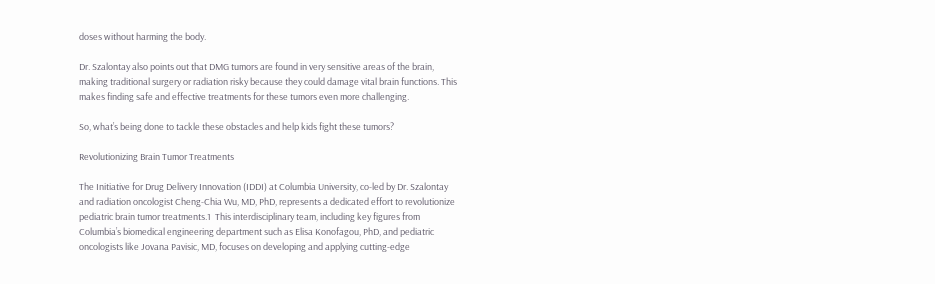doses without harming the body.

Dr. Szalontay also points out that DMG tumors are found in very sensitive areas of the brain, making traditional surgery or radiation risky because they could damage vital brain functions. This makes finding safe and effective treatments for these tumors even more challenging.

So, what’s being done to tackle these obstacles and help kids fight these tumors?

Revolutionizing Brain Tumor Treatments

The Initiative for Drug Delivery Innovation (IDDI) at Columbia University, co-led by Dr. Szalontay and radiation oncologist Cheng-Chia Wu, MD, PhD, represents a dedicated effort to revolutionize pediatric brain tumor treatments.1  This interdisciplinary team, including key figures from Columbia’s biomedical engineering department such as Elisa Konofagou, PhD, and pediatric oncologists like Jovana Pavisic, MD, focuses on developing and applying cutting-edge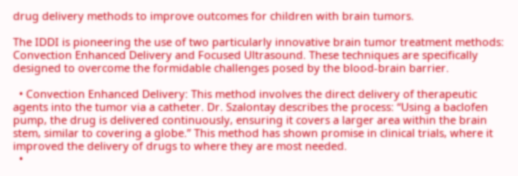drug delivery methods to improve outcomes for children with brain tumors.

The IDDI is pioneering the use of two particularly innovative brain tumor treatment methods: Convection Enhanced Delivery and Focused Ultrasound. These techniques are specifically designed to overcome the formidable challenges posed by the blood-brain barrier.

  • Convection Enhanced Delivery: This method involves the direct delivery of therapeutic agents into the tumor via a catheter. Dr. Szalontay describes the process: “Using a baclofen pump, the drug is delivered continuously, ensuring it covers a larger area within the brain stem, similar to covering a globe.” This method has shown promise in clinical trials, where it improved the delivery of drugs to where they are most needed.
  •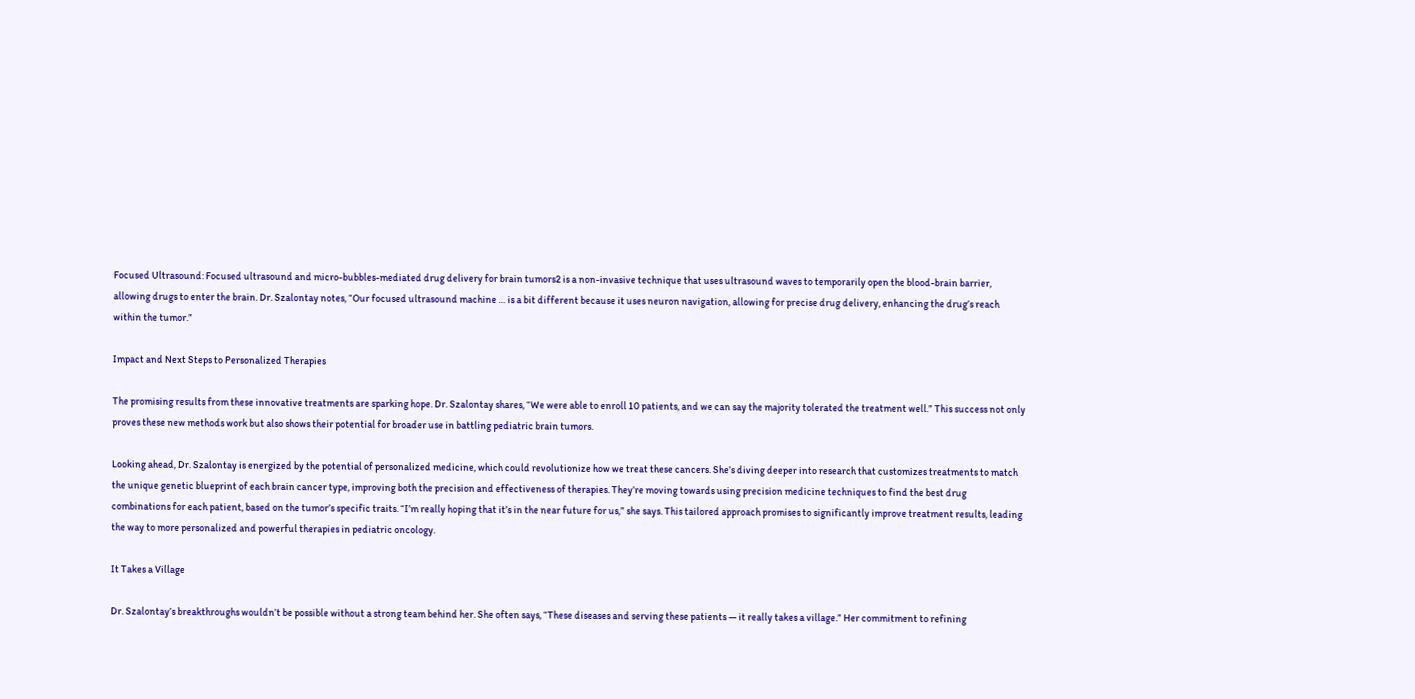Focused Ultrasound: Focused ultrasound and micro-bubbles-mediated drug delivery for brain tumors2 is a non-invasive technique that uses ultrasound waves to temporarily open the blood-brain barrier, allowing drugs to enter the brain. Dr. Szalontay notes, “Our focused ultrasound machine … is a bit different because it uses neuron navigation, allowing for precise drug delivery, enhancing the drug’s reach within the tumor.”

Impact and Next Steps to Personalized Therapies

The promising results from these innovative treatments are sparking hope. Dr. Szalontay shares, “We were able to enroll 10 patients, and we can say the majority tolerated the treatment well.” This success not only proves these new methods work but also shows their potential for broader use in battling pediatric brain tumors.

Looking ahead, Dr. Szalontay is energized by the potential of personalized medicine, which could revolutionize how we treat these cancers. She’s diving deeper into research that customizes treatments to match the unique genetic blueprint of each brain cancer type, improving both the precision and effectiveness of therapies. They’re moving towards using precision medicine techniques to find the best drug combinations for each patient, based on the tumor’s specific traits. “I’m really hoping that it’s in the near future for us,” she says. This tailored approach promises to significantly improve treatment results, leading the way to more personalized and powerful therapies in pediatric oncology.

It Takes a Village

Dr. Szalontay’s breakthroughs wouldn’t be possible without a strong team behind her. She often says, “These diseases and serving these patients — it really takes a village.” Her commitment to refining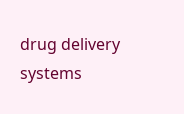drug delivery systems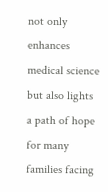not only enhances medical science but also lights a path of hope for many families facing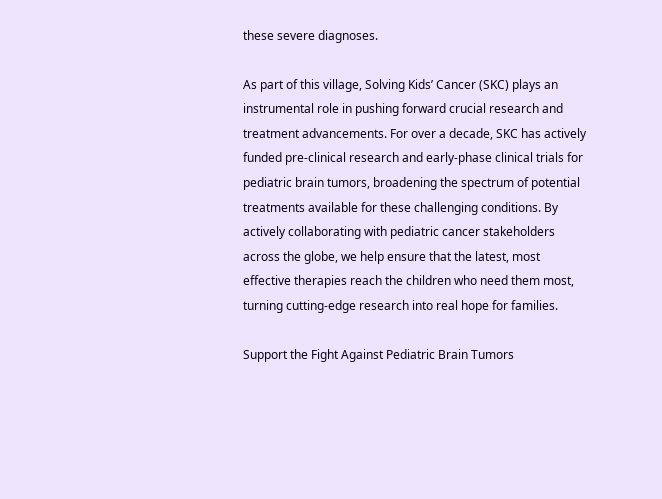these severe diagnoses.

As part of this village, Solving Kids’ Cancer (SKC) plays an instrumental role in pushing forward crucial research and treatment advancements. For over a decade, SKC has actively funded pre-clinical research and early-phase clinical trials for pediatric brain tumors, broadening the spectrum of potential treatments available for these challenging conditions. By actively collaborating with pediatric cancer stakeholders across the globe, we help ensure that the latest, most effective therapies reach the children who need them most, turning cutting-edge research into real hope for families.

Support the Fight Against Pediatric Brain Tumors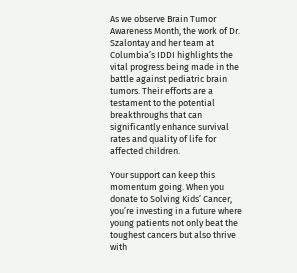As we observe Brain Tumor Awareness Month, the work of Dr. Szalontay and her team at Columbia’s IDDI highlights the vital progress being made in the battle against pediatric brain tumors. Their efforts are a testament to the potential breakthroughs that can significantly enhance survival rates and quality of life for affected children.

Your support can keep this momentum going. When you donate to Solving Kids’ Cancer, you’re investing in a future where young patients not only beat the toughest cancers but also thrive with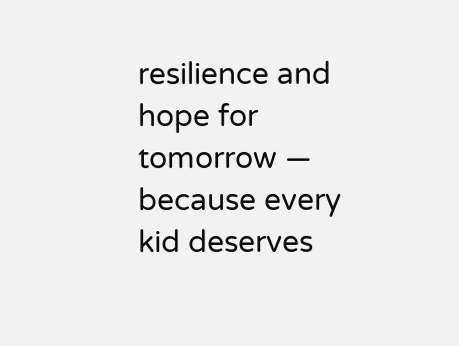resilience and hope for tomorrow — because every kid deserves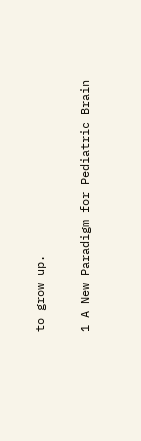to grow up.

1 A New Paradigm for Pediatric Brain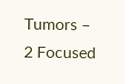Tumors –
2 Focused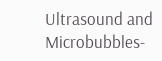Ultrasound and Microbubbles-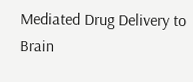Mediated Drug Delivery to Brain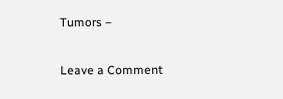Tumors –

Leave a Comment